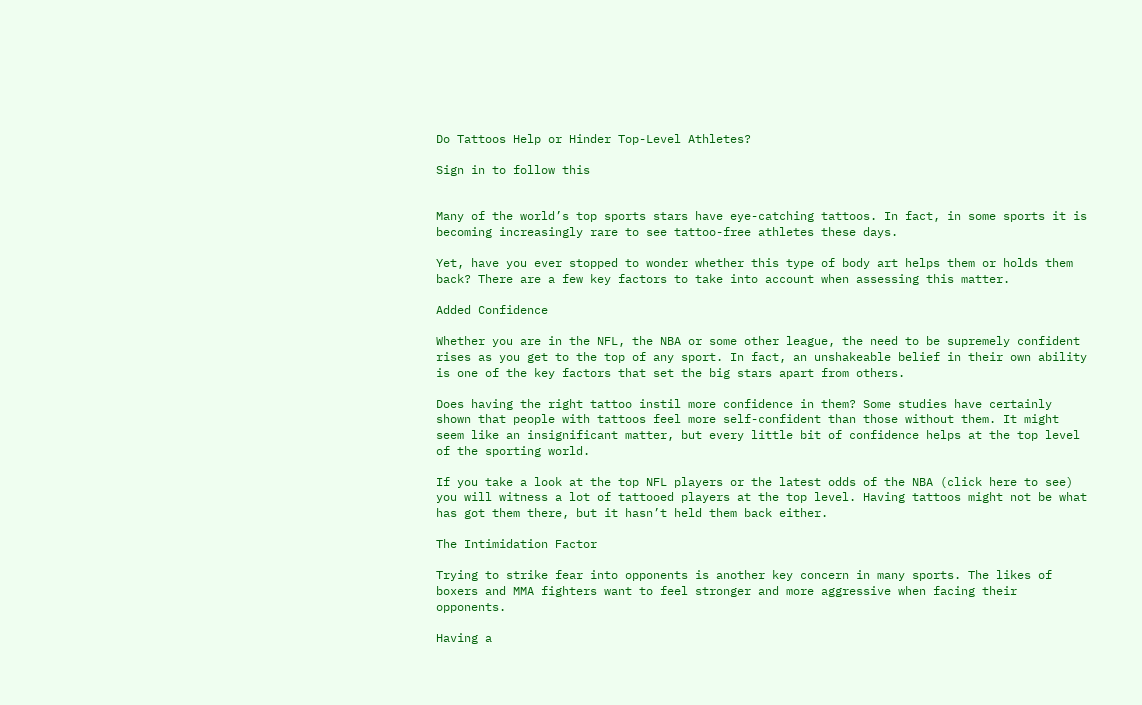Do Tattoos Help or Hinder Top-Level Athletes?

Sign in to follow this


Many of the world’s top sports stars have eye-catching tattoos. In fact, in some sports it is becoming increasingly rare to see tattoo-free athletes these days.

Yet, have you ever stopped to wonder whether this type of body art helps them or holds them back? There are a few key factors to take into account when assessing this matter.

Added Confidence

Whether you are in the NFL, the NBA or some other league, the need to be supremely confident rises as you get to the top of any sport. In fact, an unshakeable belief in their own ability is one of the key factors that set the big stars apart from others.

Does having the right tattoo instil more confidence in them? Some studies have certainly shown that people with tattoos feel more self-confident than those without them. It might seem like an insignificant matter, but every little bit of confidence helps at the top level of the sporting world.

If you take a look at the top NFL players or the latest odds of the NBA (click here to see) you will witness a lot of tattooed players at the top level. Having tattoos might not be what has got them there, but it hasn’t held them back either.

The Intimidation Factor

Trying to strike fear into opponents is another key concern in many sports. The likes of boxers and MMA fighters want to feel stronger and more aggressive when facing their opponents.

Having a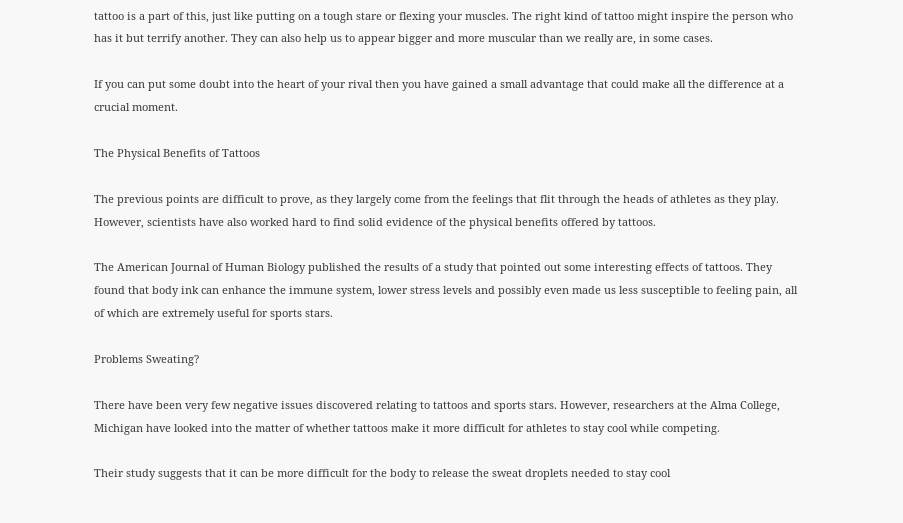tattoo is a part of this, just like putting on a tough stare or flexing your muscles. The right kind of tattoo might inspire the person who has it but terrify another. They can also help us to appear bigger and more muscular than we really are, in some cases.

If you can put some doubt into the heart of your rival then you have gained a small advantage that could make all the difference at a crucial moment.

The Physical Benefits of Tattoos

The previous points are difficult to prove, as they largely come from the feelings that flit through the heads of athletes as they play. However, scientists have also worked hard to find solid evidence of the physical benefits offered by tattoos.

The American Journal of Human Biology published the results of a study that pointed out some interesting effects of tattoos. They found that body ink can enhance the immune system, lower stress levels and possibly even made us less susceptible to feeling pain, all of which are extremely useful for sports stars.

Problems Sweating?

There have been very few negative issues discovered relating to tattoos and sports stars. However, researchers at the Alma College, Michigan have looked into the matter of whether tattoos make it more difficult for athletes to stay cool while competing.

Their study suggests that it can be more difficult for the body to release the sweat droplets needed to stay cool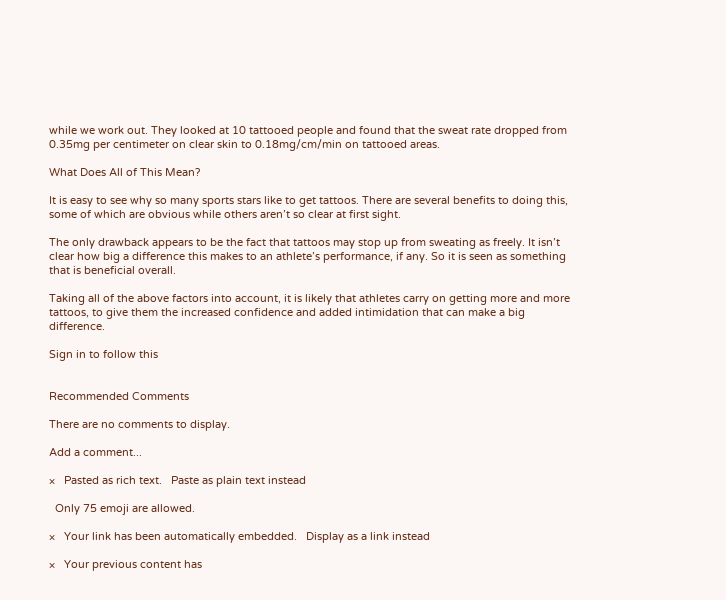while we work out. They looked at 10 tattooed people and found that the sweat rate dropped from 0.35mg per centimeter on clear skin to 0.18mg/cm/min on tattooed areas.

What Does All of This Mean?

It is easy to see why so many sports stars like to get tattoos. There are several benefits to doing this, some of which are obvious while others aren’t so clear at first sight.

The only drawback appears to be the fact that tattoos may stop up from sweating as freely. It isn’t clear how big a difference this makes to an athlete’s performance, if any. So it is seen as something that is beneficial overall.

Taking all of the above factors into account, it is likely that athletes carry on getting more and more tattoos, to give them the increased confidence and added intimidation that can make a big difference.

Sign in to follow this


Recommended Comments

There are no comments to display.

Add a comment...

×   Pasted as rich text.   Paste as plain text instead

  Only 75 emoji are allowed.

×   Your link has been automatically embedded.   Display as a link instead

×   Your previous content has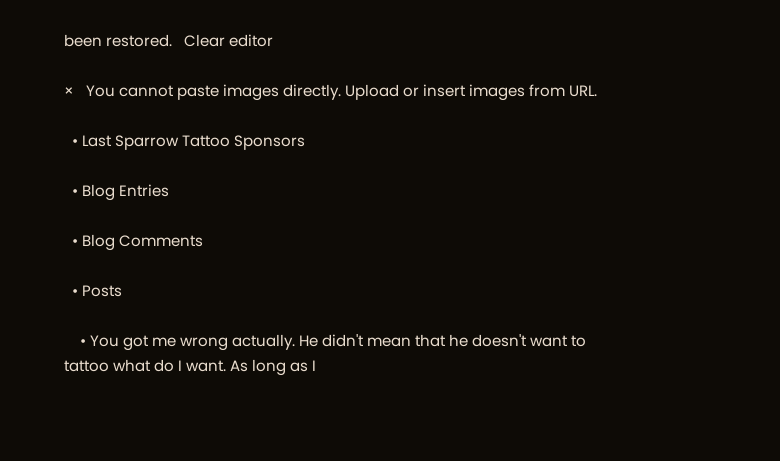been restored.   Clear editor

×   You cannot paste images directly. Upload or insert images from URL.

  • Last Sparrow Tattoo Sponsors

  • Blog Entries

  • Blog Comments

  • Posts

    • You got me wrong actually. He didn't mean that he doesn't want to tattoo what do I want. As long as I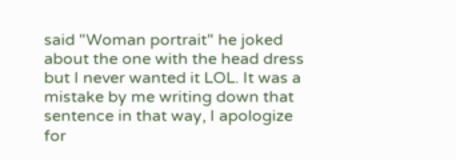said "Woman portrait" he joked about the one with the head dress but I never wanted it LOL. It was a mistake by me writing down that sentence in that way, I apologize for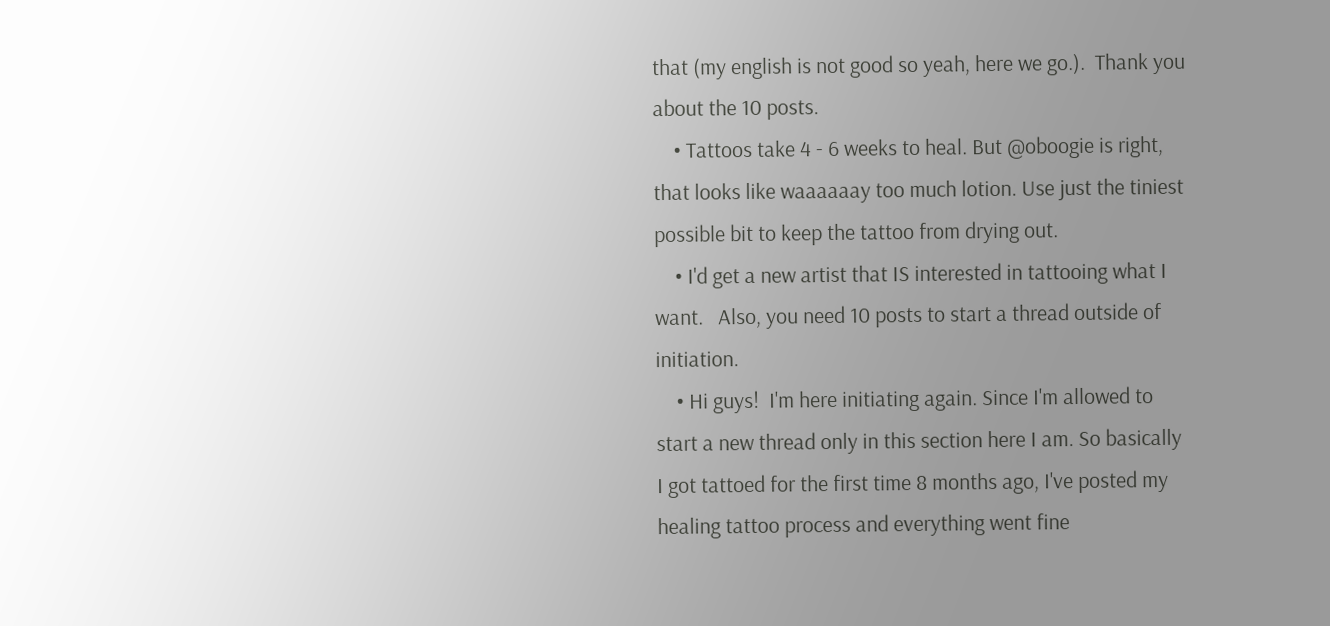that (my english is not good so yeah, here we go.).  Thank you about the 10 posts.
    • Tattoos take 4 - 6 weeks to heal. But @oboogie is right, that looks like waaaaaay too much lotion. Use just the tiniest possible bit to keep the tattoo from drying out.
    • I'd get a new artist that IS interested in tattooing what I want.   Also, you need 10 posts to start a thread outside of initiation.
    • Hi guys!  I'm here initiating again. Since I'm allowed to start a new thread only in this section here I am. So basically I got tattoed for the first time 8 months ago, I've posted my healing tattoo process and everything went fine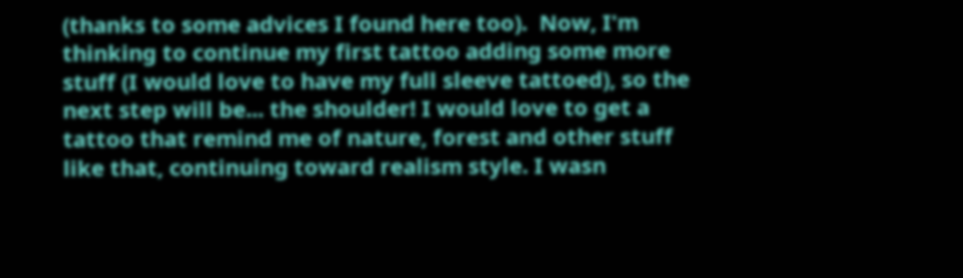(thanks to some advices I found here too).  Now, I'm thinking to continue my first tattoo adding some more stuff (I would love to have my full sleeve tattoed), so the next step will be... the shoulder! I would love to get a tattoo that remind me of nature, forest and other stuff like that, continuing toward realism style. I wasn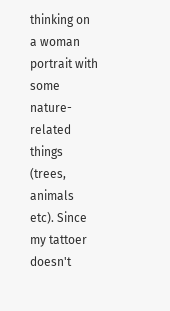thinking on a woman portrait with some nature-related things (trees, animals etc). Since my tattoer doesn't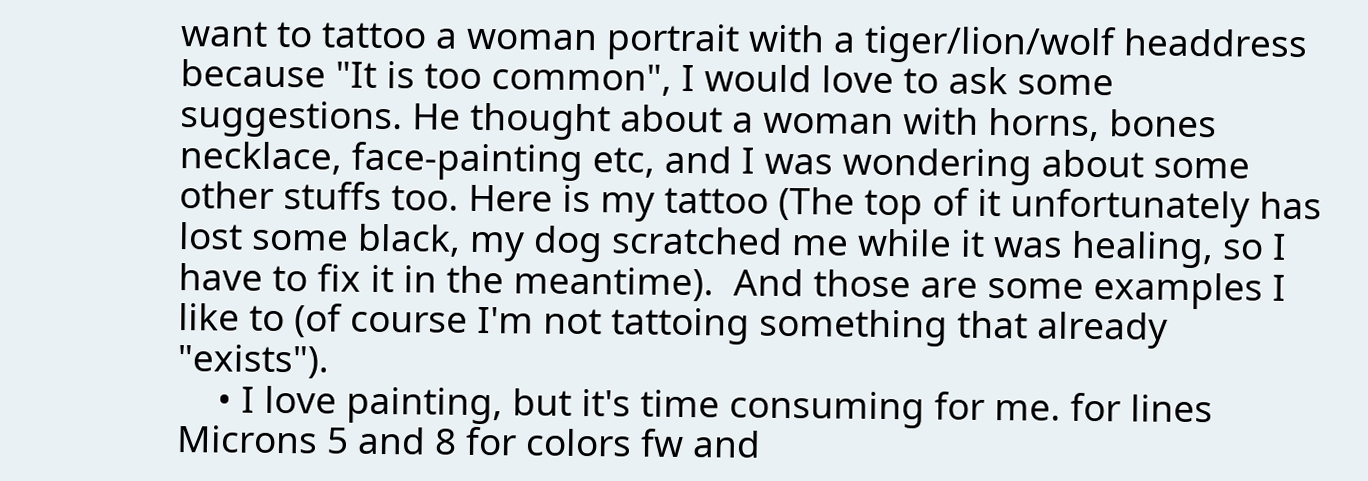want to tattoo a woman portrait with a tiger/lion/wolf headdress because "It is too common", I would love to ask some suggestions. He thought about a woman with horns, bones necklace, face-painting etc, and I was wondering about some other stuffs too. Here is my tattoo (The top of it unfortunately has lost some black, my dog scratched me while it was healing, so I have to fix it in the meantime).  And those are some examples I like to (of course I'm not tattoing something that already "exists").
    • I love painting, but it's time consuming for me. for lines Microns 5 and 8 for colors fw and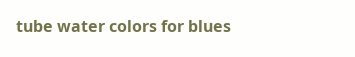tube water colors for blues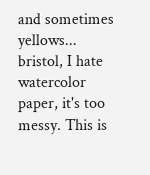and sometimes yellows...  bristol, I hate watercolor paper, it's too messy. This is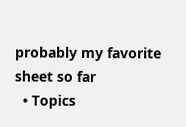probably my favorite sheet so far
  • Topics